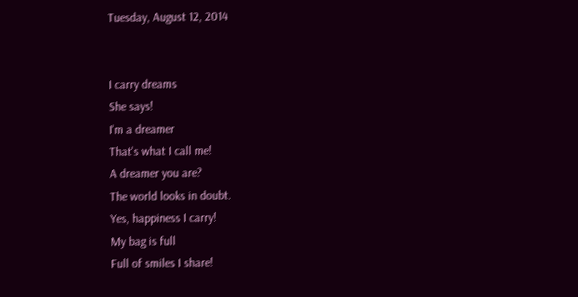Tuesday, August 12, 2014


I carry dreams
She says!
I'm a dreamer
That's what I call me!
A dreamer you are?
The world looks in doubt.
Yes, happiness I carry!
My bag is full
Full of smiles I share!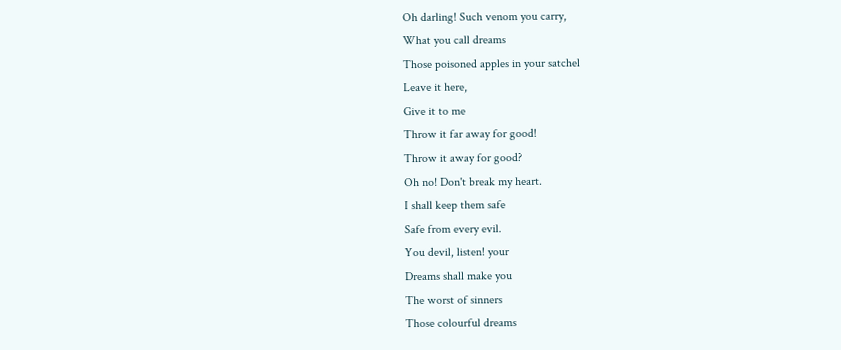Oh darling! Such venom you carry,
What you call dreams
Those poisoned apples in your satchel
Leave it here,
Give it to me
Throw it far away for good!
Throw it away for good?
Oh no! Don't break my heart.
I shall keep them safe
Safe from every evil.
You devil, listen! your
Dreams shall make you
The worst of sinners
Those colourful dreams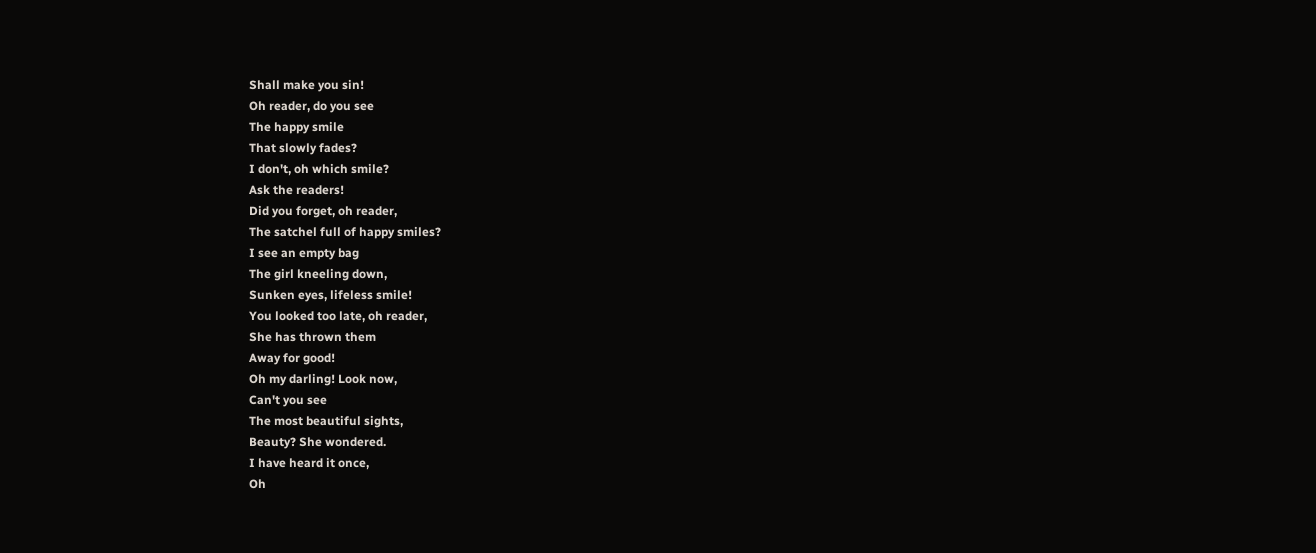Shall make you sin!
Oh reader, do you see
The happy smile
That slowly fades?
I don't, oh which smile?
Ask the readers!
Did you forget, oh reader,
The satchel full of happy smiles?
I see an empty bag
The girl kneeling down,
Sunken eyes, lifeless smile!
You looked too late, oh reader,
She has thrown them
Away for good!
Oh my darling! Look now,
Can't you see
The most beautiful sights,
Beauty? She wondered.
I have heard it once,
Oh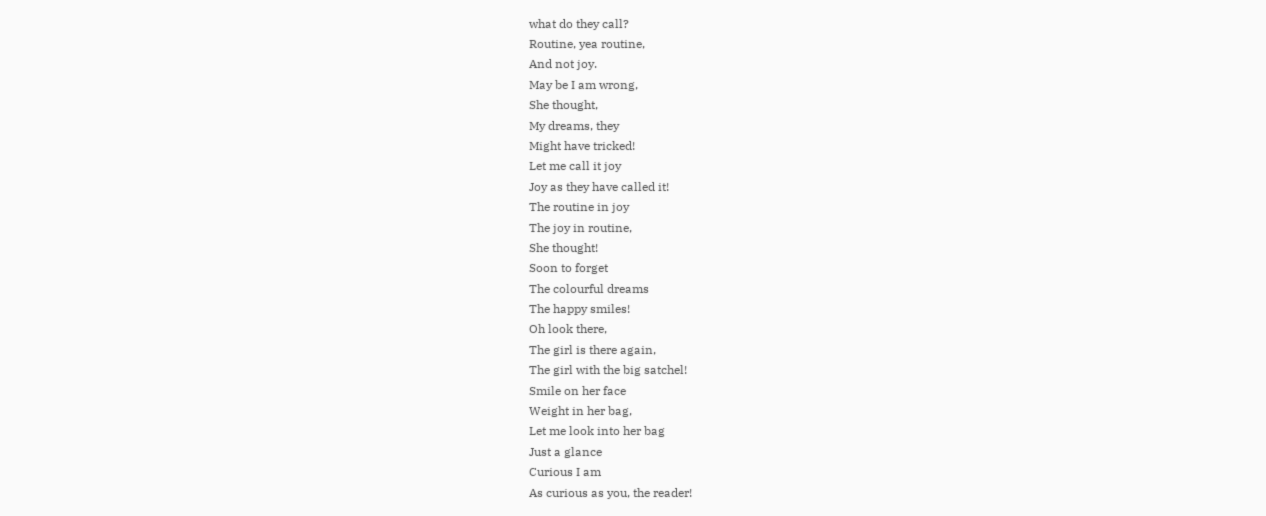what do they call?
Routine, yea routine,
And not joy.
May be I am wrong,
She thought,
My dreams, they
Might have tricked!
Let me call it joy
Joy as they have called it!
The routine in joy
The joy in routine,
She thought!
Soon to forget
The colourful dreams
The happy smiles!
Oh look there,
The girl is there again,
The girl with the big satchel!
Smile on her face
Weight in her bag,
Let me look into her bag
Just a glance
Curious I am
As curious as you, the reader!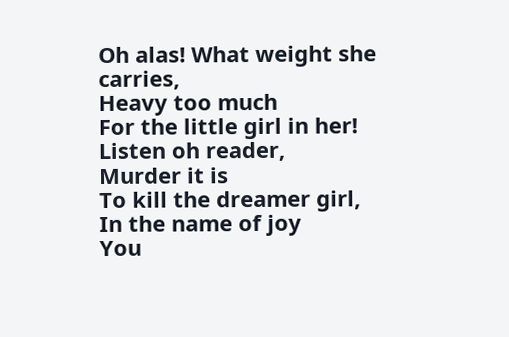Oh alas! What weight she carries,
Heavy too much
For the little girl in her!
Listen oh reader,
Murder it is
To kill the dreamer girl,
In the name of joy
You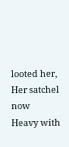looted her,
Her satchel now
Heavy with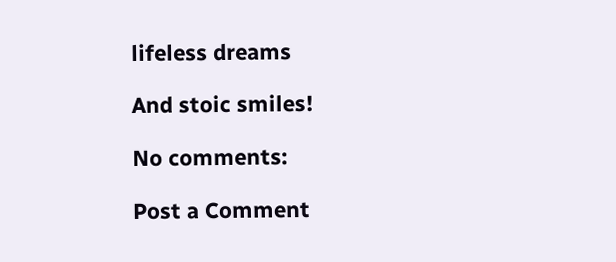lifeless dreams

And stoic smiles!

No comments:

Post a Comment